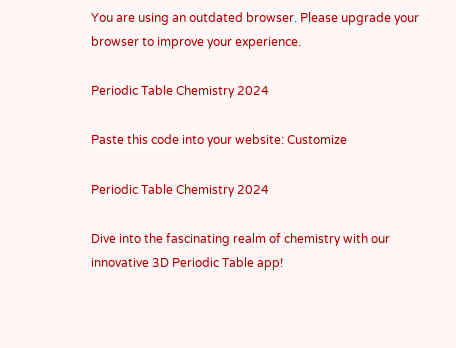You are using an outdated browser. Please upgrade your browser to improve your experience.

Periodic Table Chemistry 2024

Paste this code into your website: Customize

Periodic Table Chemistry 2024

Dive into the fascinating realm of chemistry with our innovative 3D Periodic Table app!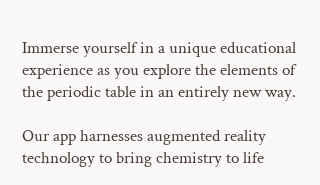Immerse yourself in a unique educational experience as you explore the elements of the periodic table in an entirely new way.

Our app harnesses augmented reality technology to bring chemistry to life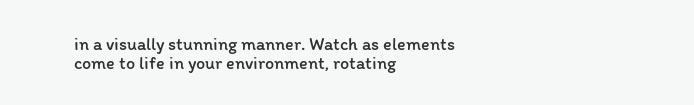in a visually stunning manner. Watch as elements come to life in your environment, rotating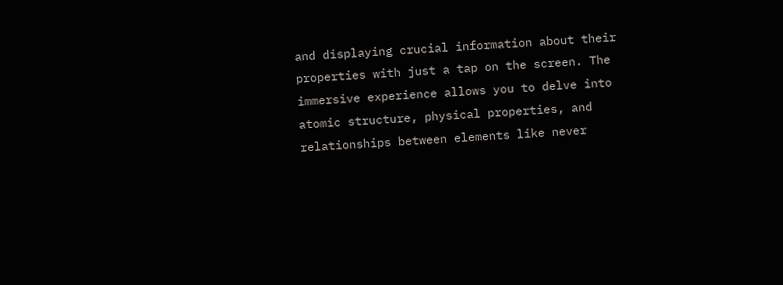and displaying crucial information about their properties with just a tap on the screen. The immersive experience allows you to delve into atomic structure, physical properties, and relationships between elements like never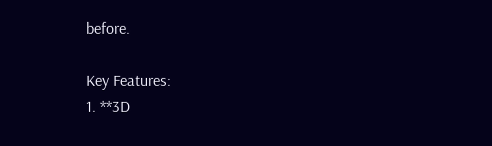before.

Key Features:
1. **3D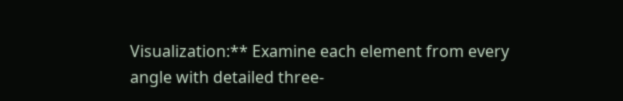Visualization:** Examine each element from every angle with detailed three-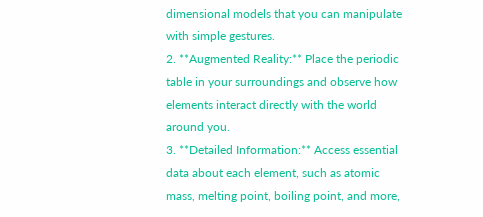dimensional models that you can manipulate with simple gestures.
2. **Augmented Reality:** Place the periodic table in your surroundings and observe how elements interact directly with the world around you.
3. **Detailed Information:** Access essential data about each element, such as atomic mass, melting point, boiling point, and more,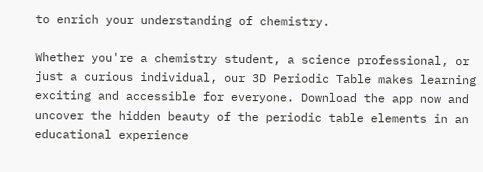to enrich your understanding of chemistry.

Whether you're a chemistry student, a science professional, or just a curious individual, our 3D Periodic Table makes learning exciting and accessible for everyone. Download the app now and uncover the hidden beauty of the periodic table elements in an educational experience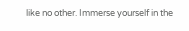like no other. Immerse yourself in the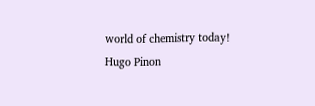world of chemistry today!
Hugo Pinon